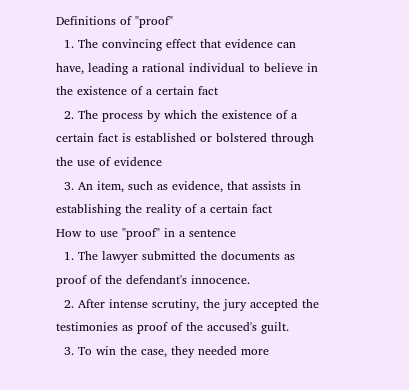Definitions of "proof"
  1. The convincing effect that evidence can have, leading a rational individual to believe in the existence of a certain fact
  2. The process by which the existence of a certain fact is established or bolstered through the use of evidence
  3. An item, such as evidence, that assists in establishing the reality of a certain fact
How to use "proof" in a sentence
  1. The lawyer submitted the documents as proof of the defendant's innocence.
  2. After intense scrutiny, the jury accepted the testimonies as proof of the accused's guilt.
  3. To win the case, they needed more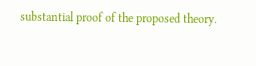substantial proof of the proposed theory.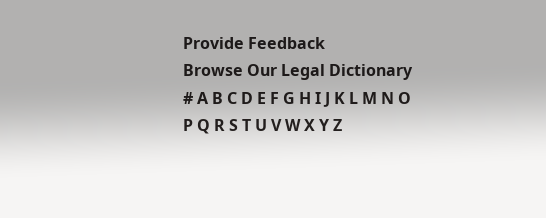Provide Feedback
Browse Our Legal Dictionary
# A B C D E F G H I J K L M N O P Q R S T U V W X Y Z